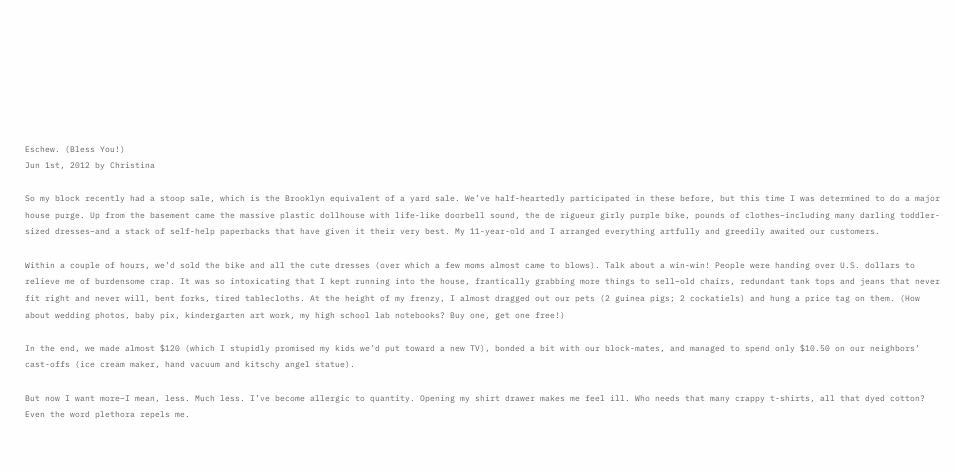Eschew. (Bless You!)
Jun 1st, 2012 by Christina

So my block recently had a stoop sale, which is the Brooklyn equivalent of a yard sale. We’ve half-heartedly participated in these before, but this time I was determined to do a major house purge. Up from the basement came the massive plastic dollhouse with life-like doorbell sound, the de rigueur girly purple bike, pounds of clothes–including many darling toddler-sized dresses–and a stack of self-help paperbacks that have given it their very best. My 11-year-old and I arranged everything artfully and greedily awaited our customers.

Within a couple of hours, we’d sold the bike and all the cute dresses (over which a few moms almost came to blows). Talk about a win-win! People were handing over U.S. dollars to relieve me of burdensome crap. It was so intoxicating that I kept running into the house, frantically grabbing more things to sell–old chairs, redundant tank tops and jeans that never fit right and never will, bent forks, tired tablecloths. At the height of my frenzy, I almost dragged out our pets (2 guinea pigs; 2 cockatiels) and hung a price tag on them. (How about wedding photos, baby pix, kindergarten art work, my high school lab notebooks? Buy one, get one free!)

In the end, we made almost $120 (which I stupidly promised my kids we’d put toward a new TV), bonded a bit with our block-mates, and managed to spend only $10.50 on our neighbors’ cast-offs (ice cream maker, hand vacuum and kitschy angel statue).

But now I want more–I mean, less. Much less. I’ve become allergic to quantity. Opening my shirt drawer makes me feel ill. Who needs that many crappy t-shirts, all that dyed cotton? Even the word plethora repels me.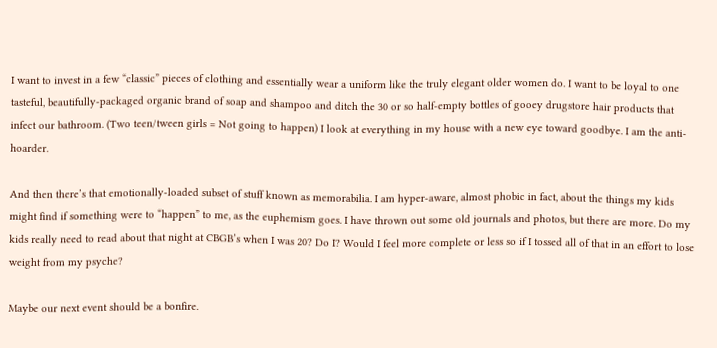I want to invest in a few “classic” pieces of clothing and essentially wear a uniform like the truly elegant older women do. I want to be loyal to one tasteful, beautifully-packaged organic brand of soap and shampoo and ditch the 30 or so half-empty bottles of gooey drugstore hair products that infect our bathroom. (Two teen/tween girls = Not going to happen) I look at everything in my house with a new eye toward goodbye. I am the anti-hoarder.

And then there’s that emotionally-loaded subset of stuff known as memorabilia. I am hyper-aware, almost phobic in fact, about the things my kids might find if something were to “happen” to me, as the euphemism goes. I have thrown out some old journals and photos, but there are more. Do my kids really need to read about that night at CBGB’s when I was 20? Do I? Would I feel more complete or less so if I tossed all of that in an effort to lose weight from my psyche?

Maybe our next event should be a bonfire.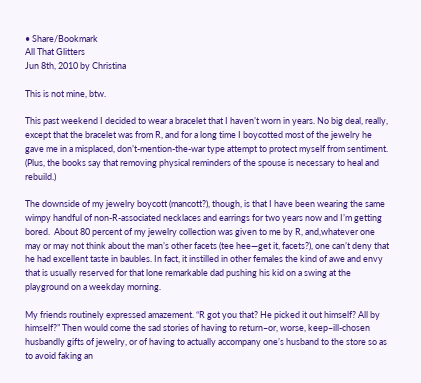• Share/Bookmark
All That Glitters
Jun 8th, 2010 by Christina

This is not mine, btw.

This past weekend I decided to wear a bracelet that I haven’t worn in years. No big deal, really, except that the bracelet was from R, and for a long time I boycotted most of the jewelry he gave me in a misplaced, don’t-mention-the-war type attempt to protect myself from sentiment. (Plus, the books say that removing physical reminders of the spouse is necessary to heal and rebuild.)

The downside of my jewelry boycott (mancott?), though, is that I have been wearing the same wimpy handful of non-R-associated necklaces and earrings for two years now and I’m getting bored.  About 80 percent of my jewelry collection was given to me by R, and,whatever one may or may not think about the man’s other facets (tee hee—get it, facets?), one can’t deny that he had excellent taste in baubles. In fact, it instilled in other females the kind of awe and envy that is usually reserved for that lone remarkable dad pushing his kid on a swing at the playground on a weekday morning.

My friends routinely expressed amazement. “R got you that? He picked it out himself? All by himself?” Then would come the sad stories of having to return–or, worse, keep–ill-chosen husbandly gifts of jewelry, or of having to actually accompany one’s husband to the store so as to avoid faking an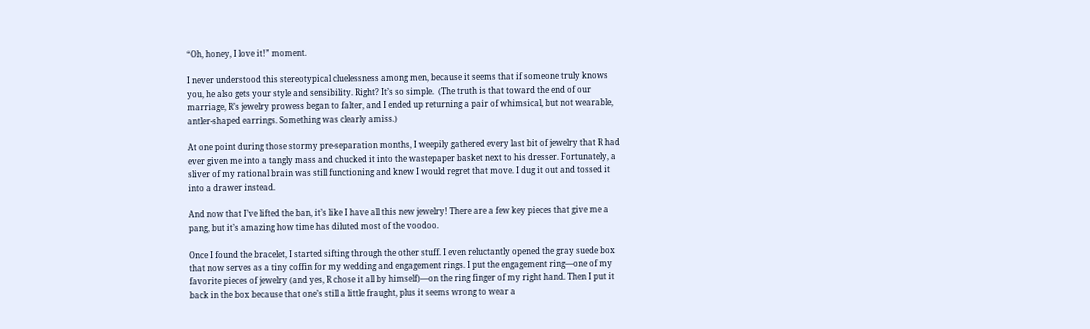“Oh, honey, I love it!” moment.

I never understood this stereotypical cluelessness among men, because it seems that if someone truly knows you, he also gets your style and sensibility. Right? It’s so simple.  (The truth is that toward the end of our marriage, R’s jewelry prowess began to falter, and I ended up returning a pair of whimsical, but not wearable, antler-shaped earrings. Something was clearly amiss.)

At one point during those stormy pre-separation months, I weepily gathered every last bit of jewelry that R had ever given me into a tangly mass and chucked it into the wastepaper basket next to his dresser. Fortunately, a sliver of my rational brain was still functioning and knew I would regret that move. I dug it out and tossed it into a drawer instead.

And now that I’ve lifted the ban, it’s like I have all this new jewelry! There are a few key pieces that give me a pang, but it’s amazing how time has diluted most of the voodoo.

Once I found the bracelet, I started sifting through the other stuff. I even reluctantly opened the gray suede box that now serves as a tiny coffin for my wedding and engagement rings. I put the engagement ring—one of my favorite pieces of jewelry (and yes, R chose it all by himself)—on the ring finger of my right hand. Then I put it back in the box because that one’s still a little fraught, plus it seems wrong to wear a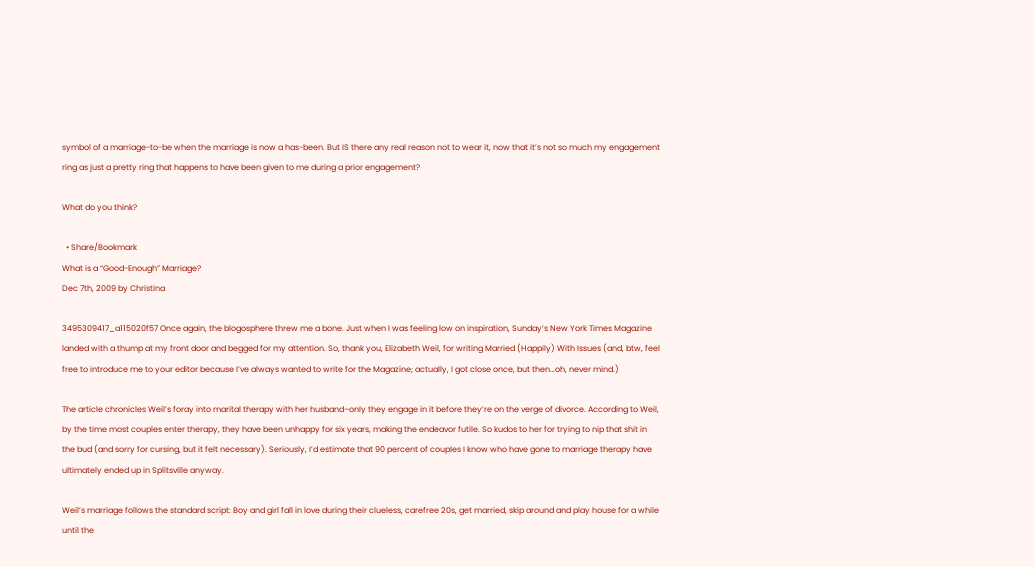symbol of a marriage-to-be when the marriage is now a has-been. But IS there any real reason not to wear it, now that it’s not so much my engagement ring as just a pretty ring that happens to have been given to me during a prior engagement?

What do you think?

  • Share/Bookmark
What is a “Good-Enough” Marriage?
Dec 7th, 2009 by Christina

3495309417_a115020f57 Once again, the blogosphere threw me a bone. Just when I was feeling low on inspiration, Sunday’s New York Times Magazine landed with a thump at my front door and begged for my attention. So, thank you, Elizabeth Weil, for writing Married (Happily) With Issues (and, btw, feel free to introduce me to your editor because I’ve always wanted to write for the Magazine; actually, I got close once, but then…oh, never mind.)

The article chronicles Weil’s foray into marital therapy with her husband–only they engage in it before they’re on the verge of divorce. According to Weil, by the time most couples enter therapy, they have been unhappy for six years, making the endeavor futile. So kudos to her for trying to nip that shit in the bud (and sorry for cursing, but it felt necessary). Seriously, I’d estimate that 90 percent of couples I know who have gone to marriage therapy have ultimately ended up in Splitsville anyway.

Weil’s marriage follows the standard script: Boy and girl fall in love during their clueless, carefree 20s, get married, skip around and play house for a while until the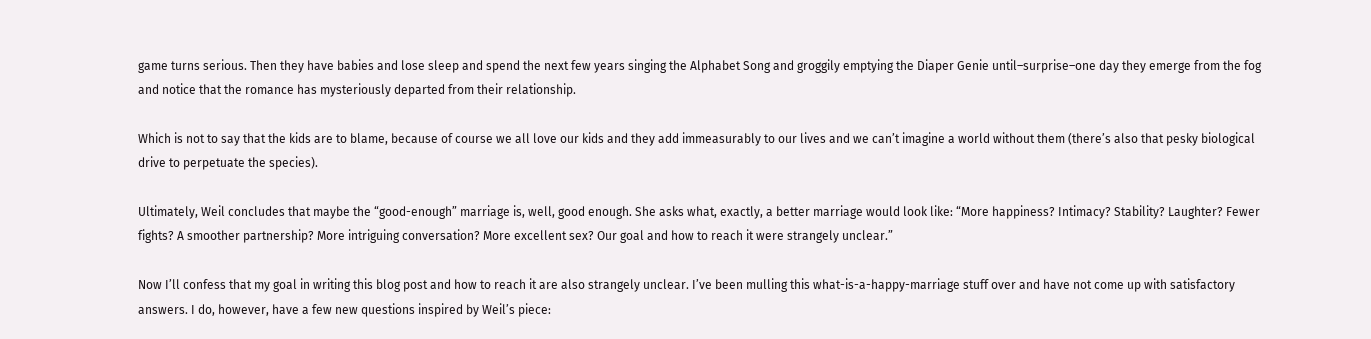game turns serious. Then they have babies and lose sleep and spend the next few years singing the Alphabet Song and groggily emptying the Diaper Genie until–surprise–one day they emerge from the fog and notice that the romance has mysteriously departed from their relationship.

Which is not to say that the kids are to blame, because of course we all love our kids and they add immeasurably to our lives and we can’t imagine a world without them (there’s also that pesky biological drive to perpetuate the species).

Ultimately, Weil concludes that maybe the “good-enough” marriage is, well, good enough. She asks what, exactly, a better marriage would look like: “More happiness? Intimacy? Stability? Laughter? Fewer fights? A smoother partnership? More intriguing conversation? More excellent sex? Our goal and how to reach it were strangely unclear.”

Now I’ll confess that my goal in writing this blog post and how to reach it are also strangely unclear. I’ve been mulling this what-is-a-happy-marriage stuff over and have not come up with satisfactory answers. I do, however, have a few new questions inspired by Weil’s piece: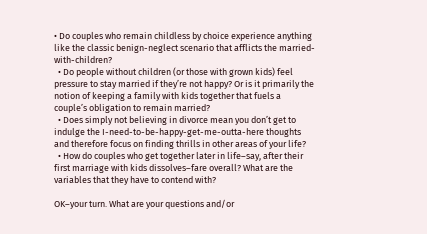• Do couples who remain childless by choice experience anything like the classic benign-neglect scenario that afflicts the married-with-children?
  • Do people without children (or those with grown kids) feel pressure to stay married if they’re not happy? Or is it primarily the notion of keeping a family with kids together that fuels a couple’s obligation to remain married?
  • Does simply not believing in divorce mean you don’t get to indulge the I-need-to-be-happy-get-me-outta-here thoughts and therefore focus on finding thrills in other areas of your life?
  • How do couples who get together later in life–say, after their first marriage with kids dissolves–fare overall? What are the variables that they have to contend with?

OK–your turn. What are your questions and/or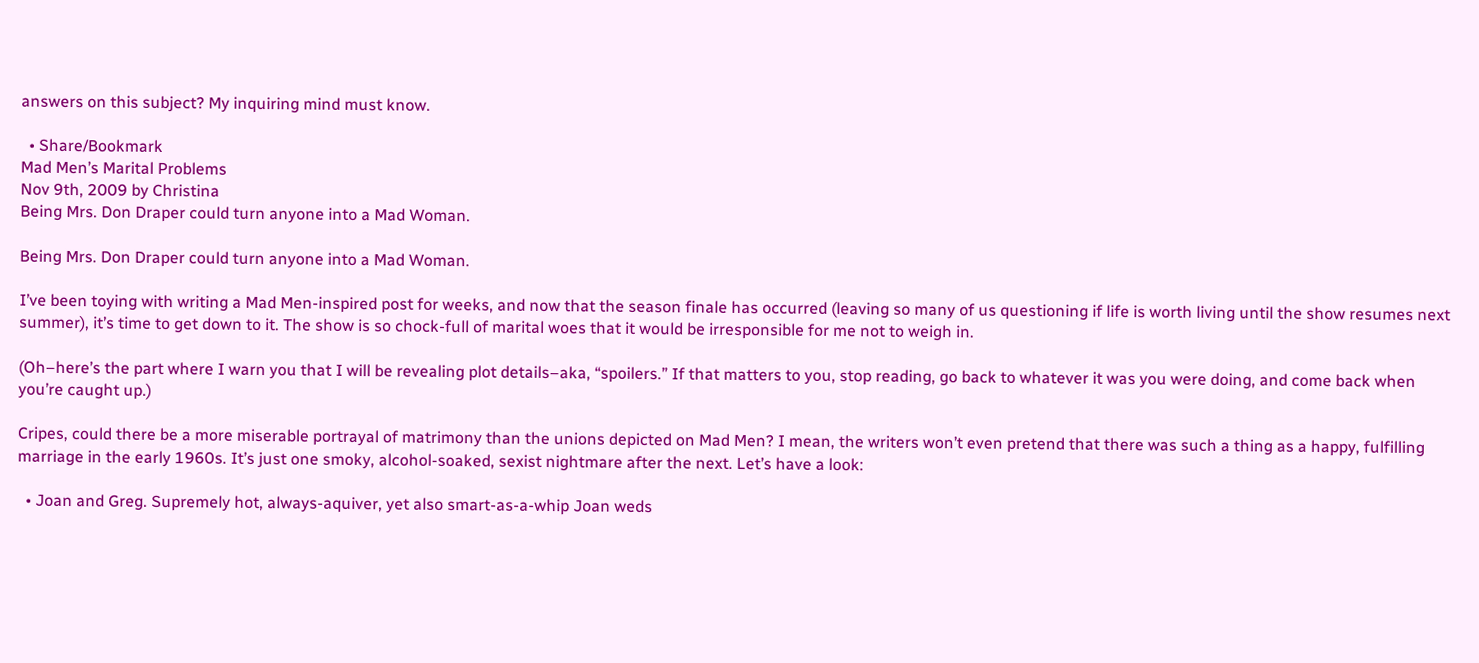answers on this subject? My inquiring mind must know.

  • Share/Bookmark
Mad Men’s Marital Problems
Nov 9th, 2009 by Christina
Being Mrs. Don Draper could turn anyone into a Mad Woman.

Being Mrs. Don Draper could turn anyone into a Mad Woman.

I’ve been toying with writing a Mad Men-inspired post for weeks, and now that the season finale has occurred (leaving so many of us questioning if life is worth living until the show resumes next summer), it’s time to get down to it. The show is so chock-full of marital woes that it would be irresponsible for me not to weigh in.

(Oh–here’s the part where I warn you that I will be revealing plot details–aka, “spoilers.” If that matters to you, stop reading, go back to whatever it was you were doing, and come back when you’re caught up.)

Cripes, could there be a more miserable portrayal of matrimony than the unions depicted on Mad Men? I mean, the writers won’t even pretend that there was such a thing as a happy, fulfilling marriage in the early 1960s. It’s just one smoky, alcohol-soaked, sexist nightmare after the next. Let’s have a look:

  • Joan and Greg. Supremely hot, always-aquiver, yet also smart-as-a-whip Joan weds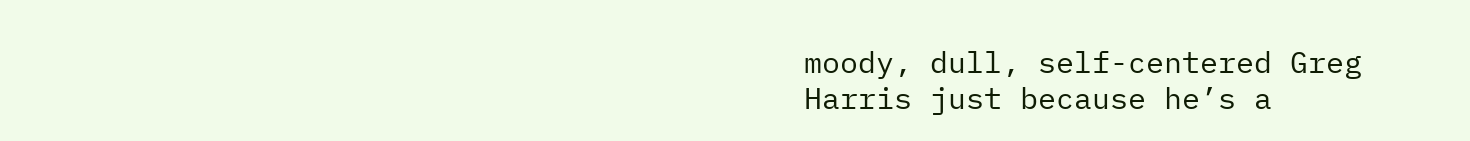moody, dull, self-centered Greg Harris just because he’s a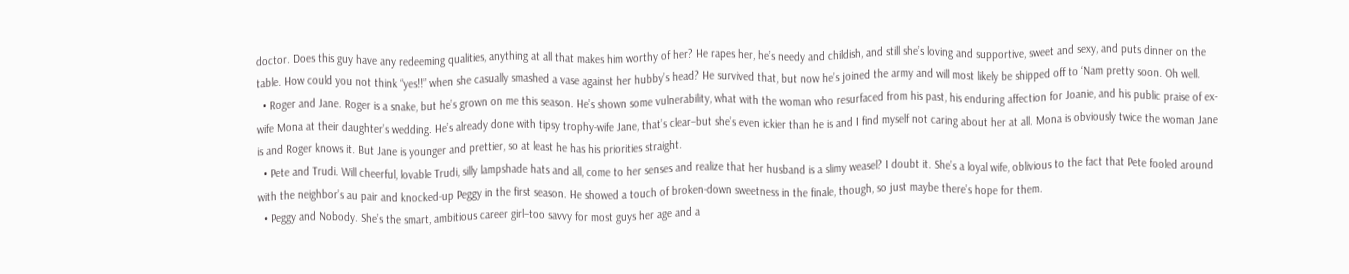doctor. Does this guy have any redeeming qualities, anything at all that makes him worthy of her? He rapes her, he’s needy and childish, and still she’s loving and supportive, sweet and sexy, and puts dinner on the table. How could you not think “yes!!” when she casually smashed a vase against her hubby’s head? He survived that, but now he’s joined the army and will most likely be shipped off to ‘Nam pretty soon. Oh well.
  • Roger and Jane. Roger is a snake, but he’s grown on me this season. He’s shown some vulnerability, what with the woman who resurfaced from his past, his enduring affection for Joanie, and his public praise of ex-wife Mona at their daughter’s wedding. He’s already done with tipsy trophy-wife Jane, that’s clear–but she’s even ickier than he is and I find myself not caring about her at all. Mona is obviously twice the woman Jane is and Roger knows it. But Jane is younger and prettier, so at least he has his priorities straight.
  • Pete and Trudi. Will cheerful, lovable Trudi, silly lampshade hats and all, come to her senses and realize that her husband is a slimy weasel? I doubt it. She’s a loyal wife, oblivious to the fact that Pete fooled around with the neighbor’s au pair and knocked-up Peggy in the first season. He showed a touch of broken-down sweetness in the finale, though, so just maybe there’s hope for them.
  • Peggy and Nobody. She’s the smart, ambitious career girl–too savvy for most guys her age and a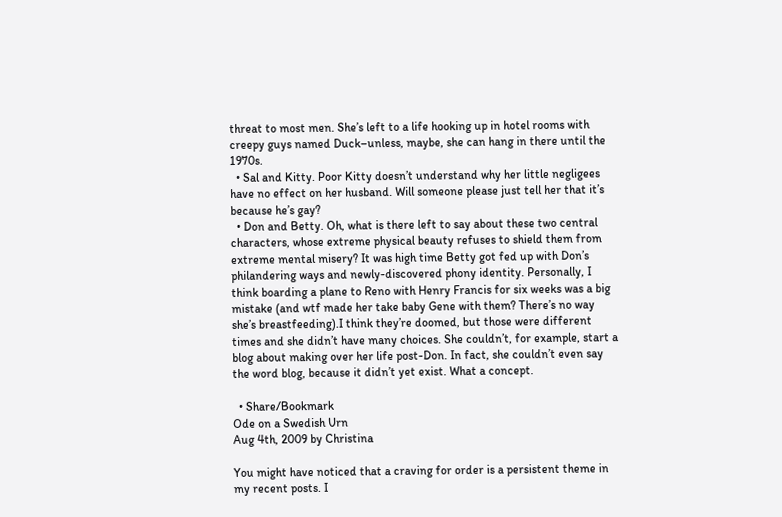threat to most men. She’s left to a life hooking up in hotel rooms with creepy guys named Duck–unless, maybe, she can hang in there until the 1970s.
  • Sal and Kitty. Poor Kitty doesn’t understand why her little negligees have no effect on her husband. Will someone please just tell her that it’s because he’s gay?
  • Don and Betty. Oh, what is there left to say about these two central characters, whose extreme physical beauty refuses to shield them from extreme mental misery? It was high time Betty got fed up with Don’s philandering ways and newly-discovered phony identity. Personally, I think boarding a plane to Reno with Henry Francis for six weeks was a big mistake (and wtf made her take baby Gene with them? There’s no way she’s breastfeeding).I think they’re doomed, but those were different times and she didn’t have many choices. She couldn’t, for example, start a blog about making over her life post-Don. In fact, she couldn’t even say the word blog, because it didn’t yet exist. What a concept.

  • Share/Bookmark
Ode on a Swedish Urn
Aug 4th, 2009 by Christina

You might have noticed that a craving for order is a persistent theme in my recent posts. I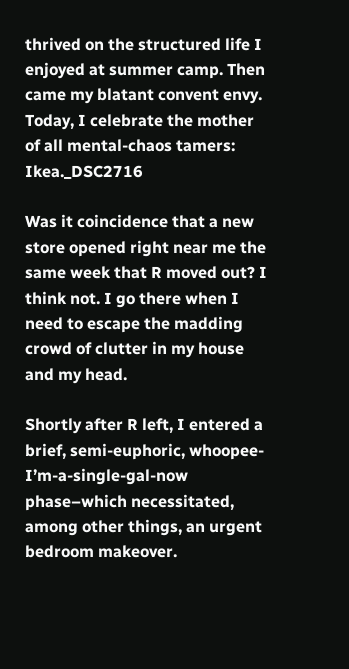thrived on the structured life I enjoyed at summer camp. Then came my blatant convent envy. Today, I celebrate the mother of all mental-chaos tamers: Ikea._DSC2716

Was it coincidence that a new store opened right near me the same week that R moved out? I think not. I go there when I need to escape the madding crowd of clutter in my house and my head.

Shortly after R left, I entered a brief, semi-euphoric, whoopee-I’m-a-single-gal-now phase–which necessitated, among other things, an urgent bedroom makeover.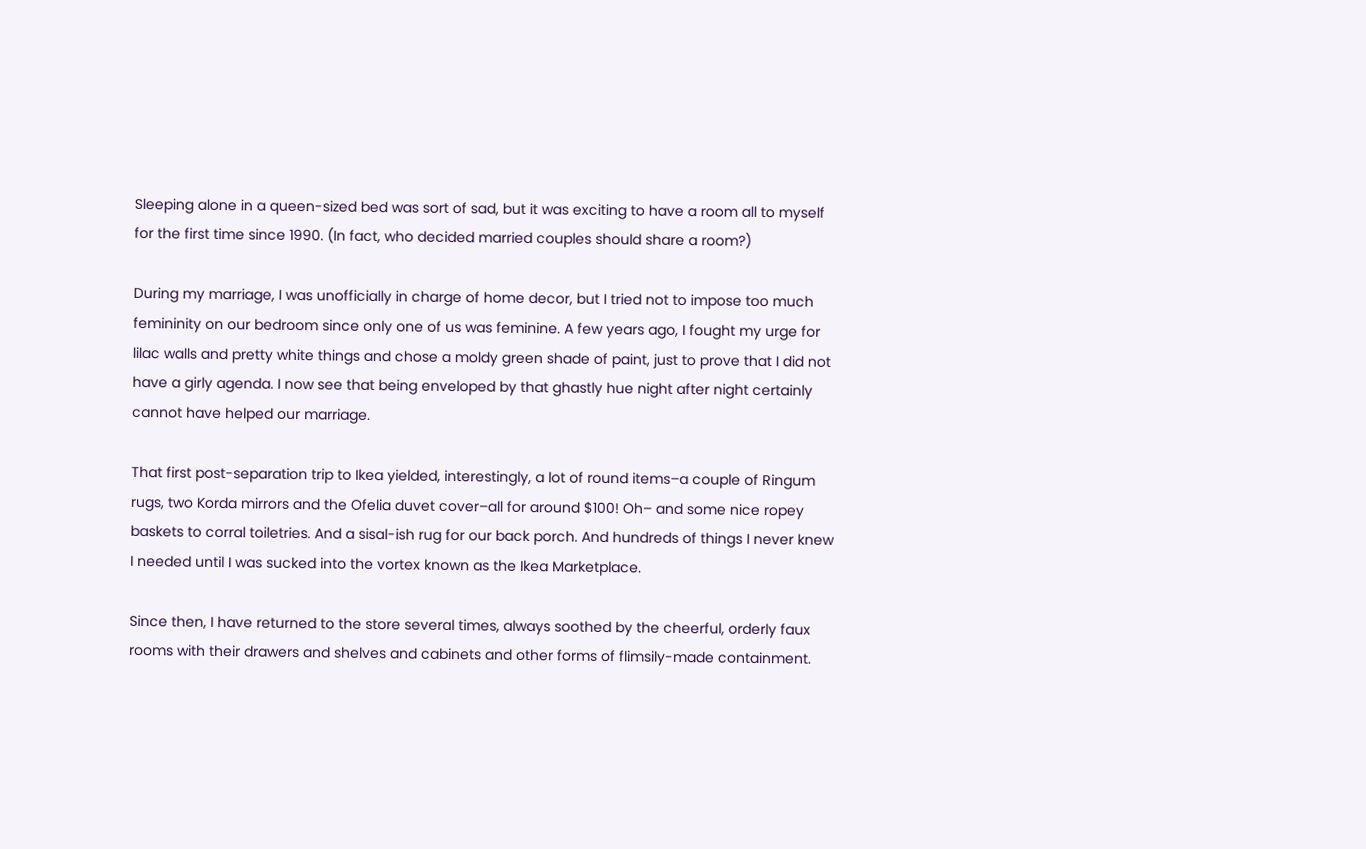Sleeping alone in a queen-sized bed was sort of sad, but it was exciting to have a room all to myself for the first time since 1990. (In fact, who decided married couples should share a room?)

During my marriage, I was unofficially in charge of home decor, but I tried not to impose too much femininity on our bedroom since only one of us was feminine. A few years ago, I fought my urge for lilac walls and pretty white things and chose a moldy green shade of paint, just to prove that I did not have a girly agenda. I now see that being enveloped by that ghastly hue night after night certainly cannot have helped our marriage.

That first post-separation trip to Ikea yielded, interestingly, a lot of round items–a couple of Ringum rugs, two Korda mirrors and the Ofelia duvet cover–all for around $100! Oh– and some nice ropey baskets to corral toiletries. And a sisal-ish rug for our back porch. And hundreds of things I never knew I needed until I was sucked into the vortex known as the Ikea Marketplace.

Since then, I have returned to the store several times, always soothed by the cheerful, orderly faux rooms with their drawers and shelves and cabinets and other forms of flimsily-made containment.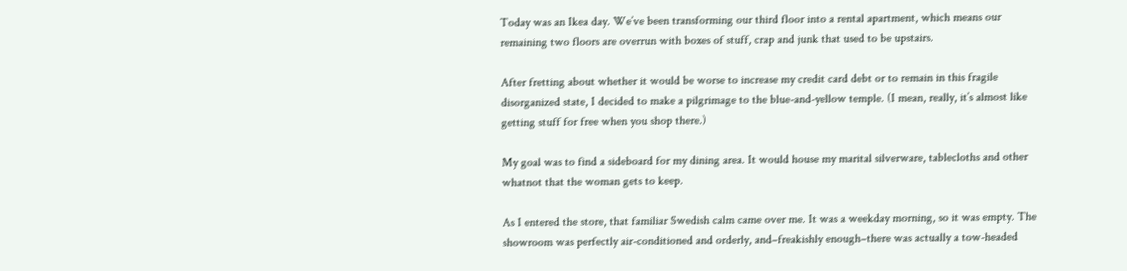Today was an Ikea day. We’ve been transforming our third floor into a rental apartment, which means our remaining two floors are overrun with boxes of stuff, crap and junk that used to be upstairs.

After fretting about whether it would be worse to increase my credit card debt or to remain in this fragile disorganized state, I decided to make a pilgrimage to the blue-and-yellow temple. (I mean, really, it’s almost like getting stuff for free when you shop there.)

My goal was to find a sideboard for my dining area. It would house my marital silverware, tablecloths and other whatnot that the woman gets to keep.

As I entered the store, that familiar Swedish calm came over me. It was a weekday morning, so it was empty. The showroom was perfectly air-conditioned and orderly, and–freakishly enough–there was actually a tow-headed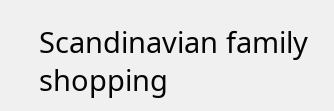Scandinavian family shopping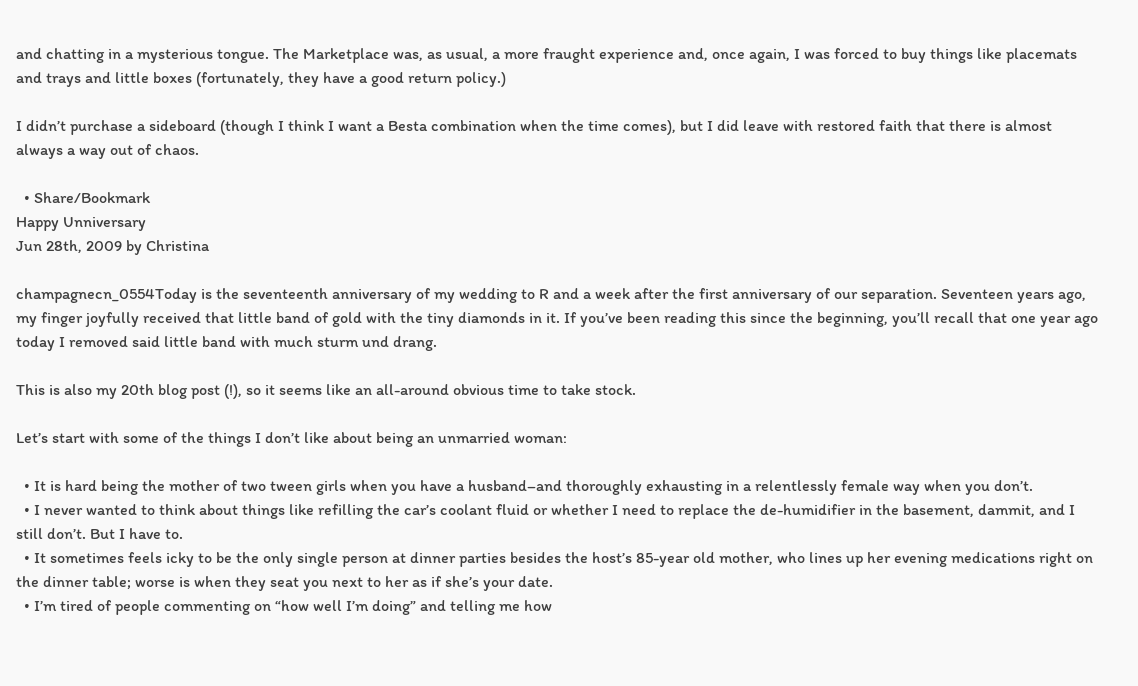and chatting in a mysterious tongue. The Marketplace was, as usual, a more fraught experience and, once again, I was forced to buy things like placemats and trays and little boxes (fortunately, they have a good return policy.)

I didn’t purchase a sideboard (though I think I want a Besta combination when the time comes), but I did leave with restored faith that there is almost always a way out of chaos.

  • Share/Bookmark
Happy Unniversary
Jun 28th, 2009 by Christina

champagnecn_0554Today is the seventeenth anniversary of my wedding to R and a week after the first anniversary of our separation. Seventeen years ago, my finger joyfully received that little band of gold with the tiny diamonds in it. If you’ve been reading this since the beginning, you’ll recall that one year ago today I removed said little band with much sturm und drang.

This is also my 20th blog post (!), so it seems like an all-around obvious time to take stock.

Let’s start with some of the things I don’t like about being an unmarried woman:

  • It is hard being the mother of two tween girls when you have a husband–and thoroughly exhausting in a relentlessly female way when you don’t.
  • I never wanted to think about things like refilling the car’s coolant fluid or whether I need to replace the de-humidifier in the basement, dammit, and I still don’t. But I have to.
  • It sometimes feels icky to be the only single person at dinner parties besides the host’s 85-year old mother, who lines up her evening medications right on the dinner table; worse is when they seat you next to her as if she’s your date.
  • I’m tired of people commenting on “how well I’m doing” and telling me how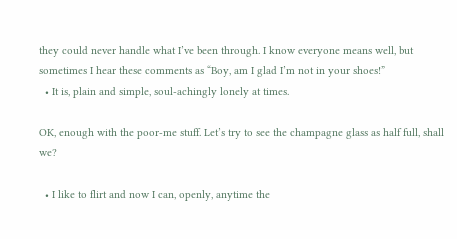they could never handle what I’ve been through. I know everyone means well, but sometimes I hear these comments as “Boy, am I glad I’m not in your shoes!”
  • It is, plain and simple, soul-achingly lonely at times.

OK, enough with the poor-me stuff. Let’s try to see the champagne glass as half full, shall we?

  • I like to flirt and now I can, openly, anytime the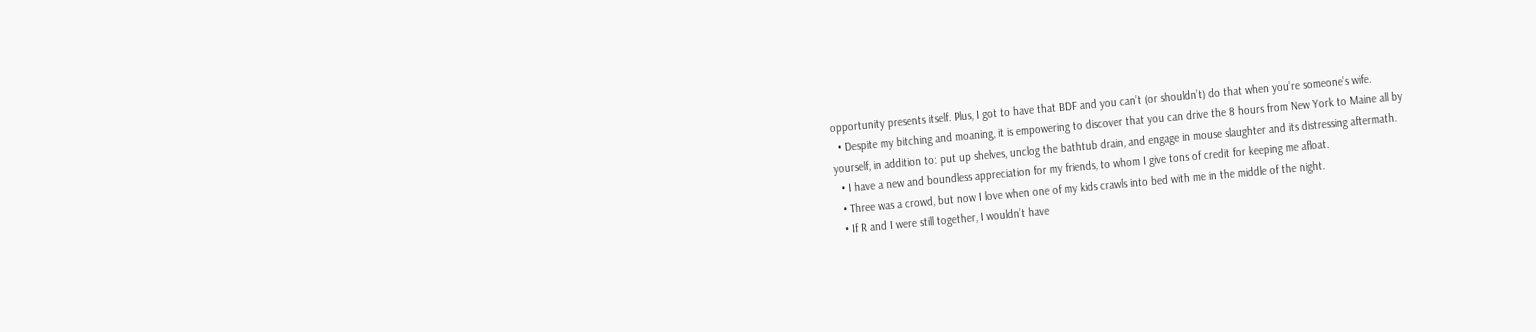opportunity presents itself. Plus, I got to have that BDF and you can’t (or shouldn’t) do that when you’re someone’s wife.
  • Despite my bitching and moaning, it is empowering to discover that you can drive the 8 hours from New York to Maine all by yourself, in addition to: put up shelves, unclog the bathtub drain, and engage in mouse slaughter and its distressing aftermath.
  • I have a new and boundless appreciation for my friends, to whom I give tons of credit for keeping me afloat.
  • Three was a crowd, but now I love when one of my kids crawls into bed with me in the middle of the night.
  • If R and I were still together, I wouldn’t have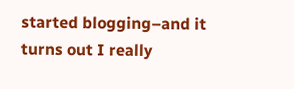started blogging–and it turns out I really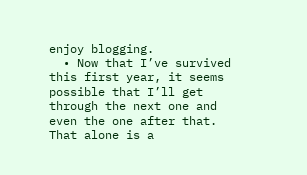enjoy blogging.
  • Now that I’ve survived this first year, it seems possible that I’ll get through the next one and even the one after that. That alone is a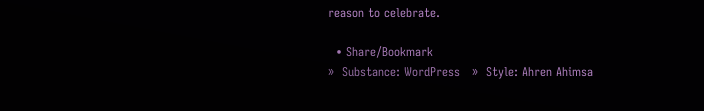reason to celebrate.

  • Share/Bookmark
»  Substance: WordPress   »  Style: Ahren Ahimsa